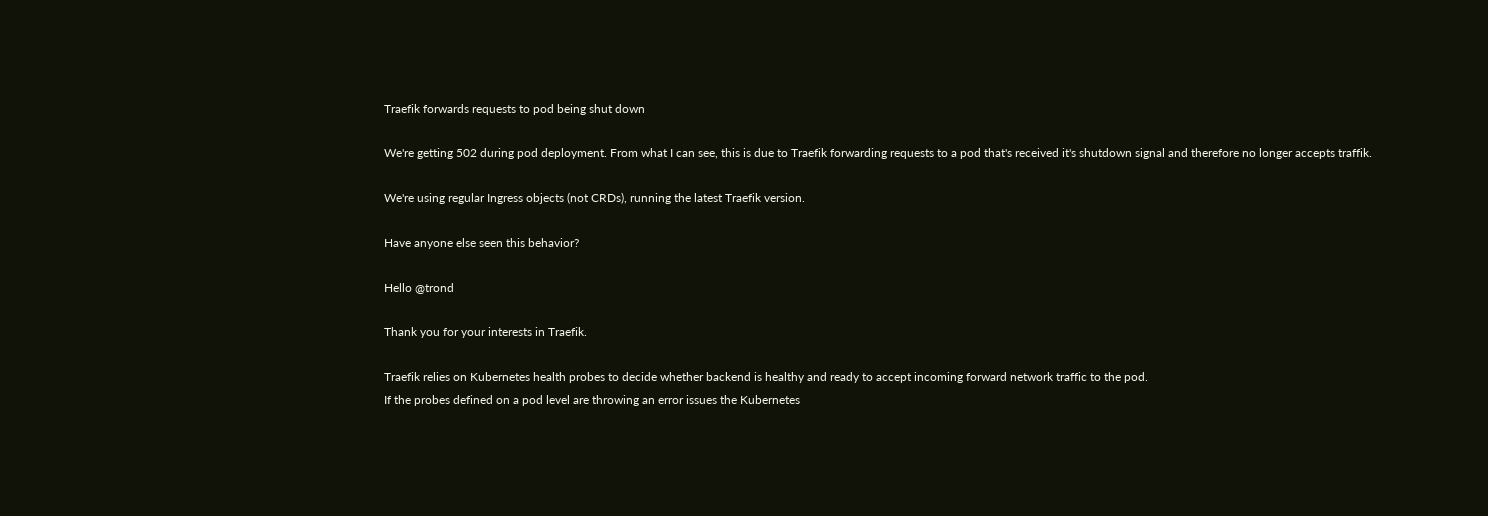Traefik forwards requests to pod being shut down

We're getting 502 during pod deployment. From what I can see, this is due to Traefik forwarding requests to a pod that's received it's shutdown signal and therefore no longer accepts traffik.

We're using regular Ingress objects (not CRDs), running the latest Traefik version.

Have anyone else seen this behavior?

Hello @trond

Thank you for your interests in Traefik.

Traefik relies on Kubernetes health probes to decide whether backend is healthy and ready to accept incoming forward network traffic to the pod.
If the probes defined on a pod level are throwing an error issues the Kubernetes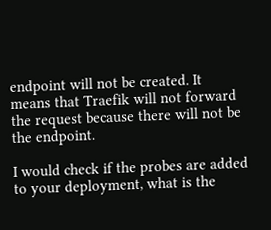endpoint will not be created. It means that Traefik will not forward the request because there will not be the endpoint.

I would check if the probes are added to your deployment, what is the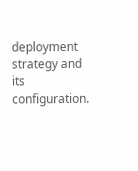deployment strategy and its configuration.